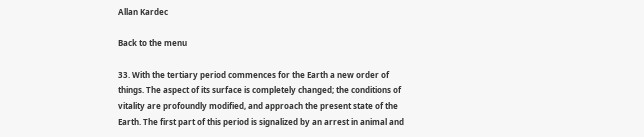Allan Kardec

Back to the menu

33. With the tertiary period commences for the Earth a new order of things. The aspect of its surface is completely changed; the conditions of vitality are profoundly modified, and approach the present state of the Earth. The first part of this period is signalized by an arrest in animal and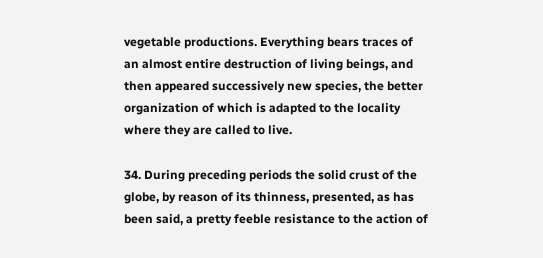vegetable productions. Everything bears traces of an almost entire destruction of living beings, and then appeared successively new species, the better organization of which is adapted to the locality where they are called to live.

34. During preceding periods the solid crust of the globe, by reason of its thinness, presented, as has been said, a pretty feeble resistance to the action of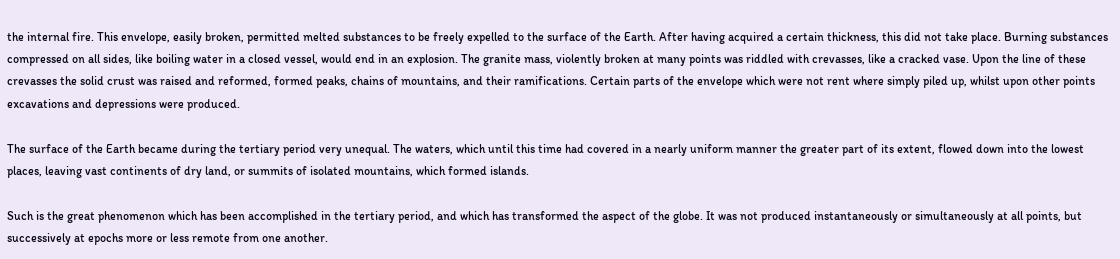the internal fire. This envelope, easily broken, permitted melted substances to be freely expelled to the surface of the Earth. After having acquired a certain thickness, this did not take place. Burning substances compressed on all sides, like boiling water in a closed vessel, would end in an explosion. The granite mass, violently broken at many points was riddled with crevasses, like a cracked vase. Upon the line of these crevasses the solid crust was raised and reformed, formed peaks, chains of mountains, and their ramifications. Certain parts of the envelope which were not rent where simply piled up, whilst upon other points excavations and depressions were produced.

The surface of the Earth became during the tertiary period very unequal. The waters, which until this time had covered in a nearly uniform manner the greater part of its extent, flowed down into the lowest places, leaving vast continents of dry land, or summits of isolated mountains, which formed islands.

Such is the great phenomenon which has been accomplished in the tertiary period, and which has transformed the aspect of the globe. It was not produced instantaneously or simultaneously at all points, but successively at epochs more or less remote from one another.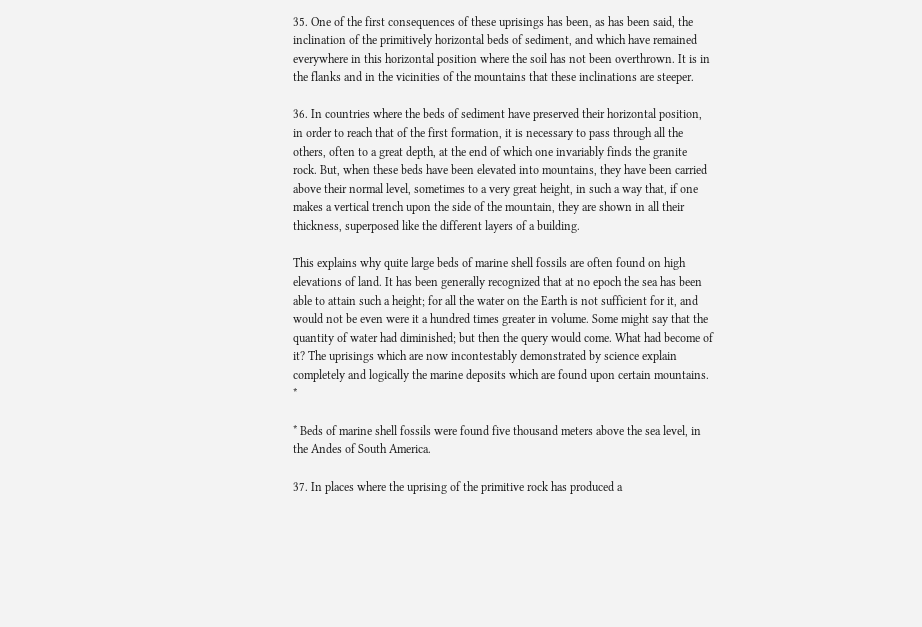35. One of the first consequences of these uprisings has been, as has been said, the inclination of the primitively horizontal beds of sediment, and which have remained everywhere in this horizontal position where the soil has not been overthrown. It is in the flanks and in the vicinities of the mountains that these inclinations are steeper.

36. In countries where the beds of sediment have preserved their horizontal position, in order to reach that of the first formation, it is necessary to pass through all the others, often to a great depth, at the end of which one invariably finds the granite rock. But, when these beds have been elevated into mountains, they have been carried above their normal level, sometimes to a very great height, in such a way that, if one makes a vertical trench upon the side of the mountain, they are shown in all their thickness, superposed like the different layers of a building.

This explains why quite large beds of marine shell fossils are often found on high elevations of land. It has been generally recognized that at no epoch the sea has been able to attain such a height; for all the water on the Earth is not sufficient for it, and would not be even were it a hundred times greater in volume. Some might say that the quantity of water had diminished; but then the query would come. What had become of it? The uprisings which are now incontestably demonstrated by science explain completely and logically the marine deposits which are found upon certain mountains. *

* Beds of marine shell fossils were found five thousand meters above the sea level, in the Andes of South America.

37. In places where the uprising of the primitive rock has produced a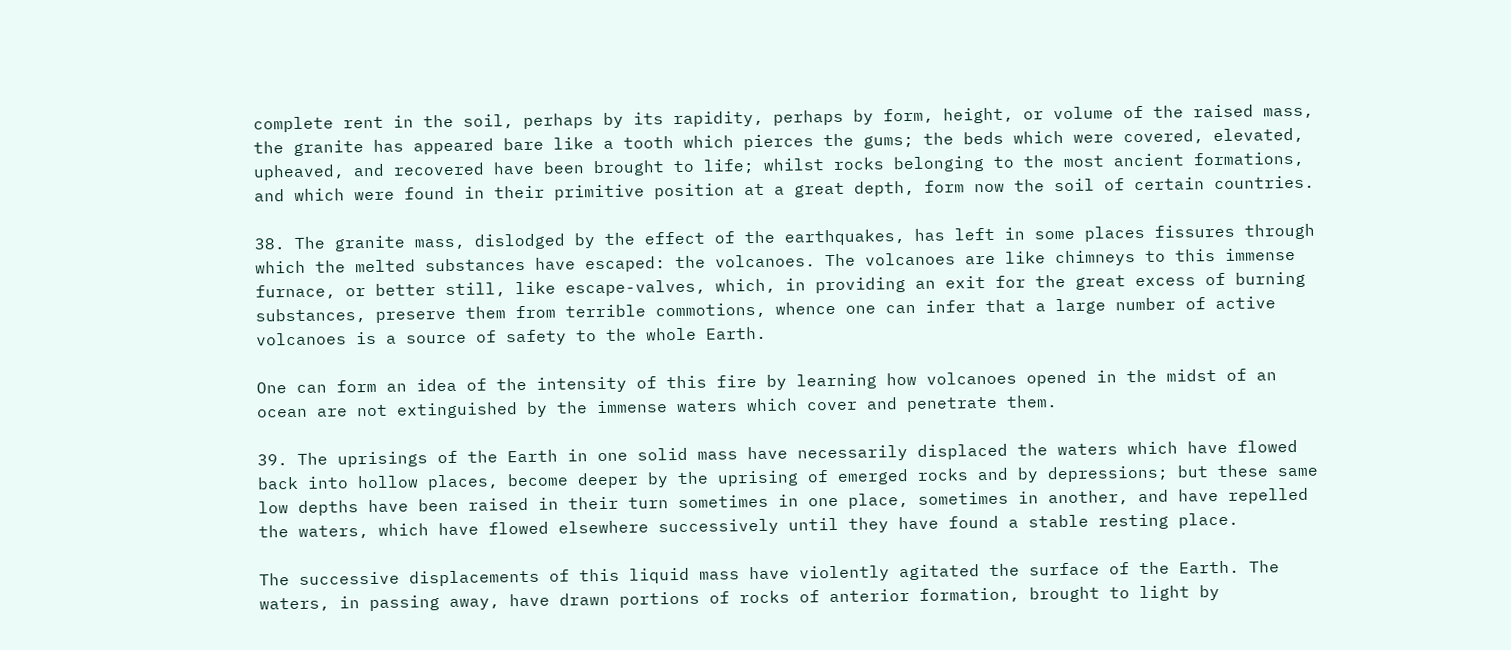complete rent in the soil, perhaps by its rapidity, perhaps by form, height, or volume of the raised mass, the granite has appeared bare like a tooth which pierces the gums; the beds which were covered, elevated, upheaved, and recovered have been brought to life; whilst rocks belonging to the most ancient formations, and which were found in their primitive position at a great depth, form now the soil of certain countries.

38. The granite mass, dislodged by the effect of the earthquakes, has left in some places fissures through which the melted substances have escaped: the volcanoes. The volcanoes are like chimneys to this immense furnace, or better still, like escape-valves, which, in providing an exit for the great excess of burning substances, preserve them from terrible commotions, whence one can infer that a large number of active volcanoes is a source of safety to the whole Earth.

One can form an idea of the intensity of this fire by learning how volcanoes opened in the midst of an ocean are not extinguished by the immense waters which cover and penetrate them.

39. The uprisings of the Earth in one solid mass have necessarily displaced the waters which have flowed back into hollow places, become deeper by the uprising of emerged rocks and by depressions; but these same low depths have been raised in their turn sometimes in one place, sometimes in another, and have repelled the waters, which have flowed elsewhere successively until they have found a stable resting place.

The successive displacements of this liquid mass have violently agitated the surface of the Earth. The waters, in passing away, have drawn portions of rocks of anterior formation, brought to light by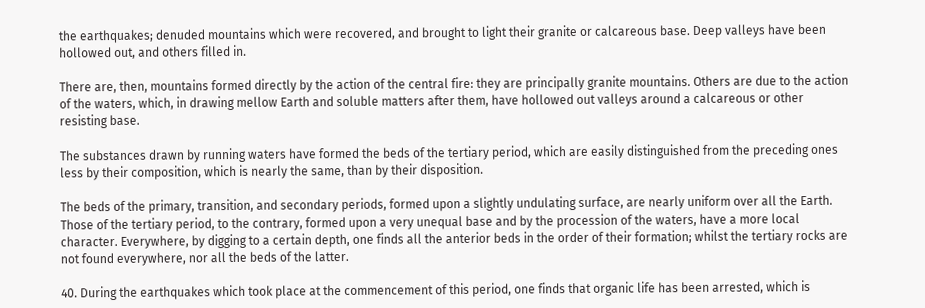the earthquakes; denuded mountains which were recovered, and brought to light their granite or calcareous base. Deep valleys have been hollowed out, and others filled in.

There are, then, mountains formed directly by the action of the central fire: they are principally granite mountains. Others are due to the action of the waters, which, in drawing mellow Earth and soluble matters after them, have hollowed out valleys around a calcareous or other resisting base.

The substances drawn by running waters have formed the beds of the tertiary period, which are easily distinguished from the preceding ones less by their composition, which is nearly the same, than by their disposition.

The beds of the primary, transition, and secondary periods, formed upon a slightly undulating surface, are nearly uniform over all the Earth. Those of the tertiary period, to the contrary, formed upon a very unequal base and by the procession of the waters, have a more local character. Everywhere, by digging to a certain depth, one finds all the anterior beds in the order of their formation; whilst the tertiary rocks are not found everywhere, nor all the beds of the latter.

40. During the earthquakes which took place at the commencement of this period, one finds that organic life has been arrested, which is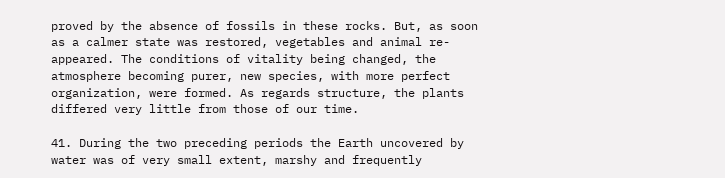proved by the absence of fossils in these rocks. But, as soon as a calmer state was restored, vegetables and animal re-appeared. The conditions of vitality being changed, the atmosphere becoming purer, new species, with more perfect organization, were formed. As regards structure, the plants differed very little from those of our time.

41. During the two preceding periods the Earth uncovered by water was of very small extent, marshy and frequently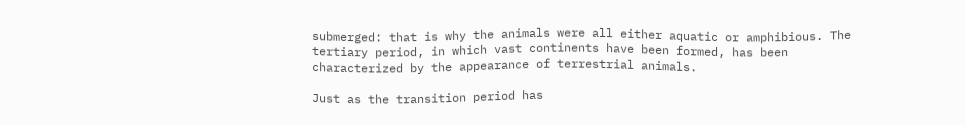submerged: that is why the animals were all either aquatic or amphibious. The tertiary period, in which vast continents have been formed, has been characterized by the appearance of terrestrial animals.

Just as the transition period has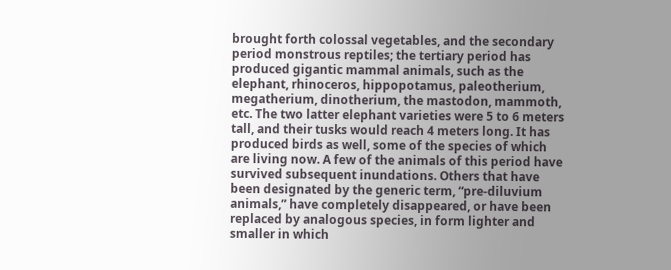brought forth colossal vegetables, and the secondary period monstrous reptiles; the tertiary period has produced gigantic mammal animals, such as the elephant, rhinoceros, hippopotamus, paleotherium, megatherium, dinotherium, the mastodon, mammoth, etc. The two latter elephant varieties were 5 to 6 meters tall, and their tusks would reach 4 meters long. It has produced birds as well, some of the species of which are living now. A few of the animals of this period have survived subsequent inundations. Others that have been designated by the generic term, “pre-diluvium animals,” have completely disappeared, or have been replaced by analogous species, in form lighter and smaller in which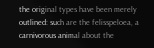the original types have been merely outlined: such are the felisspeloea, a carnivorous animal about the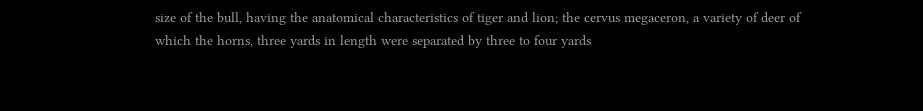size of the bull, having the anatomical characteristics of tiger and lion; the cervus megaceron, a variety of deer of which the horns, three yards in length were separated by three to four yards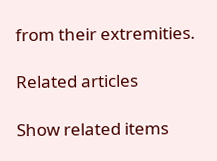from their extremities.

Related articles

Show related items